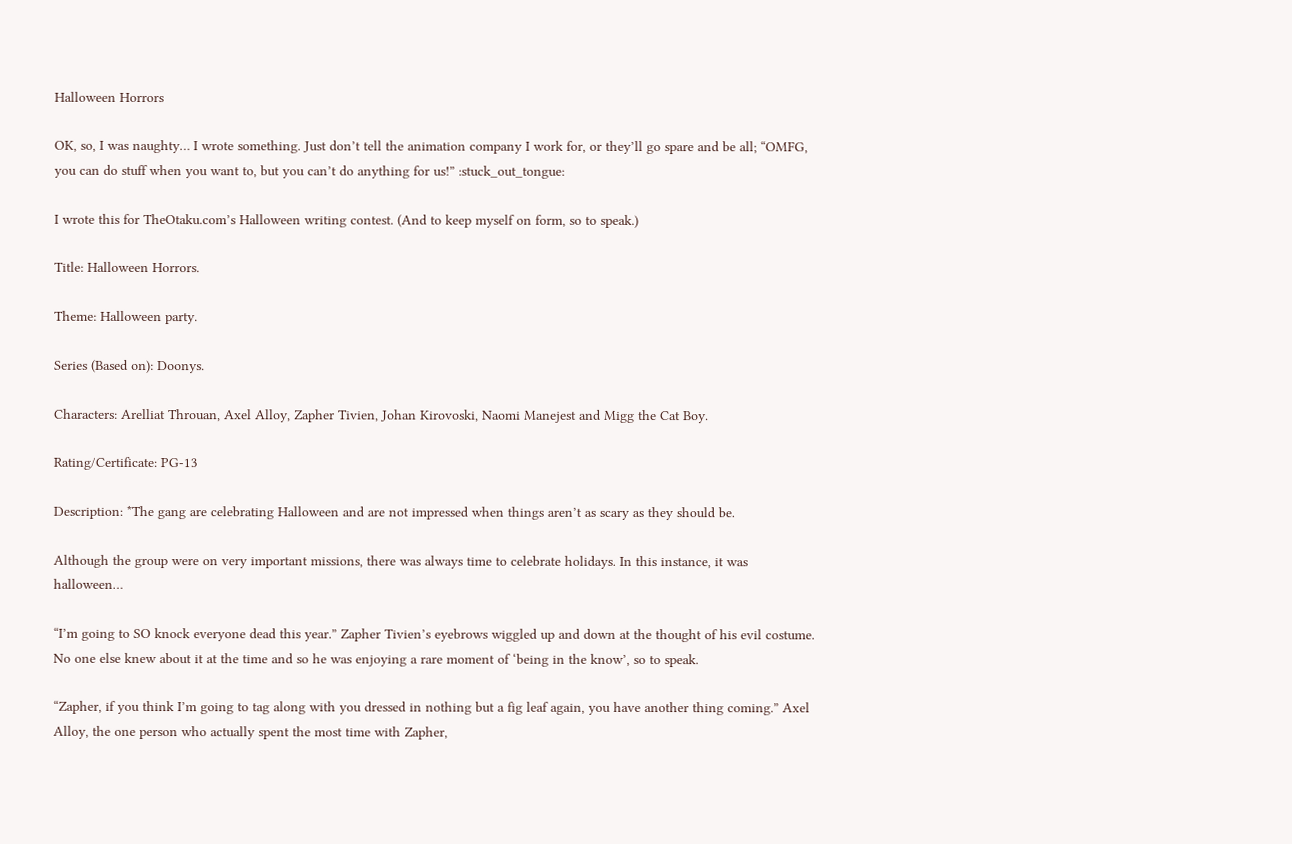Halloween Horrors

OK, so, I was naughty… I wrote something. Just don’t tell the animation company I work for, or they’ll go spare and be all; “OMFG, you can do stuff when you want to, but you can’t do anything for us!” :stuck_out_tongue:

I wrote this for TheOtaku.com’s Halloween writing contest. (And to keep myself on form, so to speak.)

Title: Halloween Horrors.

Theme: Halloween party.

Series (Based on): Doonys.

Characters: Arelliat Throuan, Axel Alloy, Zapher Tivien, Johan Kirovoski, Naomi Manejest and Migg the Cat Boy.

Rating/Certificate: PG-13

Description: *The gang are celebrating Halloween and are not impressed when things aren’t as scary as they should be.

Although the group were on very important missions, there was always time to celebrate holidays. In this instance, it was halloween…

“I’m going to SO knock everyone dead this year.” Zapher Tivien’s eyebrows wiggled up and down at the thought of his evil costume. No one else knew about it at the time and so he was enjoying a rare moment of ‘being in the know’, so to speak.

“Zapher, if you think I’m going to tag along with you dressed in nothing but a fig leaf again, you have another thing coming.” Axel Alloy, the one person who actually spent the most time with Zapher,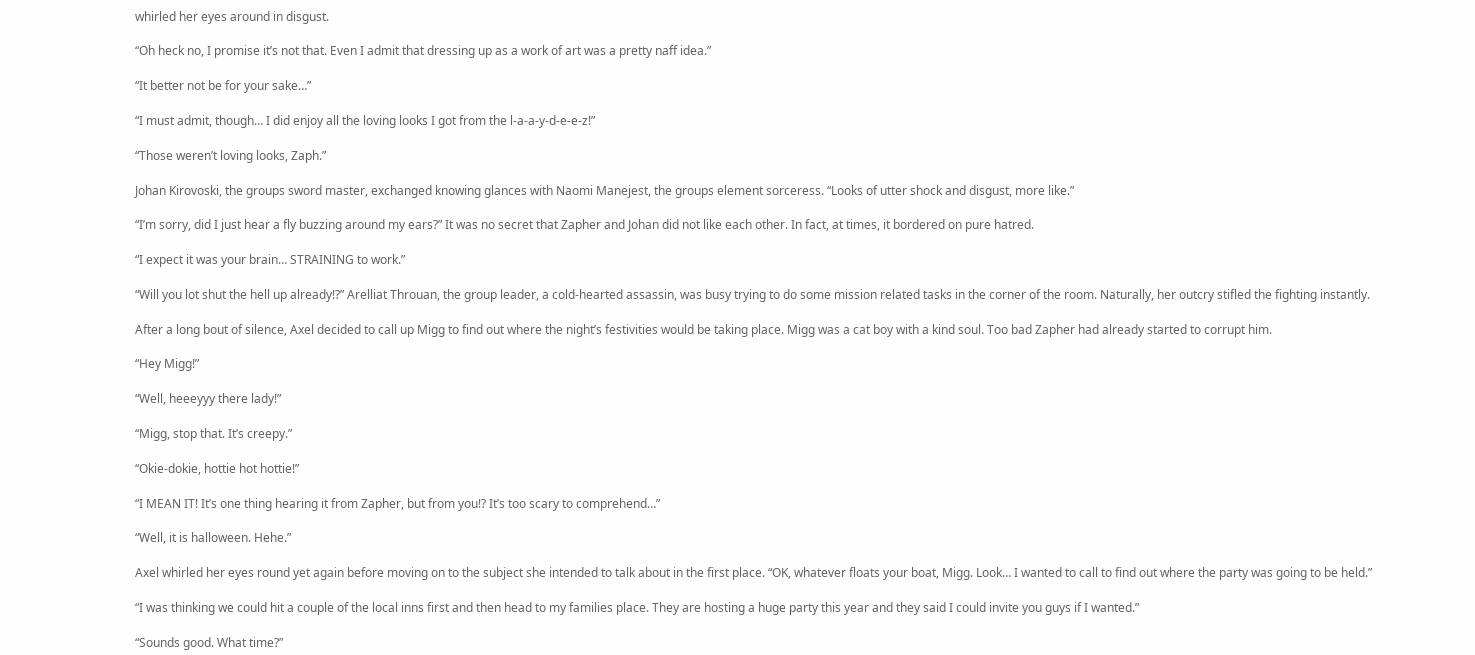whirled her eyes around in disgust.

“Oh heck no, I promise it’s not that. Even I admit that dressing up as a work of art was a pretty naff idea.”

“It better not be for your sake…”

“I must admit, though… I did enjoy all the loving looks I got from the l-a-a-y-d-e-e-z!”

“Those weren’t loving looks, Zaph.”

Johan Kirovoski, the groups sword master, exchanged knowing glances with Naomi Manejest, the groups element sorceress. “Looks of utter shock and disgust, more like.”

“I’m sorry, did I just hear a fly buzzing around my ears?” It was no secret that Zapher and Johan did not like each other. In fact, at times, it bordered on pure hatred.

“I expect it was your brain… STRAINING to work.”

“Will you lot shut the hell up already!?” Arelliat Throuan, the group leader, a cold-hearted assassin, was busy trying to do some mission related tasks in the corner of the room. Naturally, her outcry stifled the fighting instantly.

After a long bout of silence, Axel decided to call up Migg to find out where the night’s festivities would be taking place. Migg was a cat boy with a kind soul. Too bad Zapher had already started to corrupt him.

“Hey Migg!”

“Well, heeeyyy there lady!”

“Migg, stop that. It’s creepy.”

“Okie-dokie, hottie hot hottie!”

“I MEAN IT! It’s one thing hearing it from Zapher, but from you!? It’s too scary to comprehend…”

“Well, it is halloween. Hehe.”

Axel whirled her eyes round yet again before moving on to the subject she intended to talk about in the first place. “OK, whatever floats your boat, Migg. Look… I wanted to call to find out where the party was going to be held.”

“I was thinking we could hit a couple of the local inns first and then head to my families place. They are hosting a huge party this year and they said I could invite you guys if I wanted.”

“Sounds good. What time?”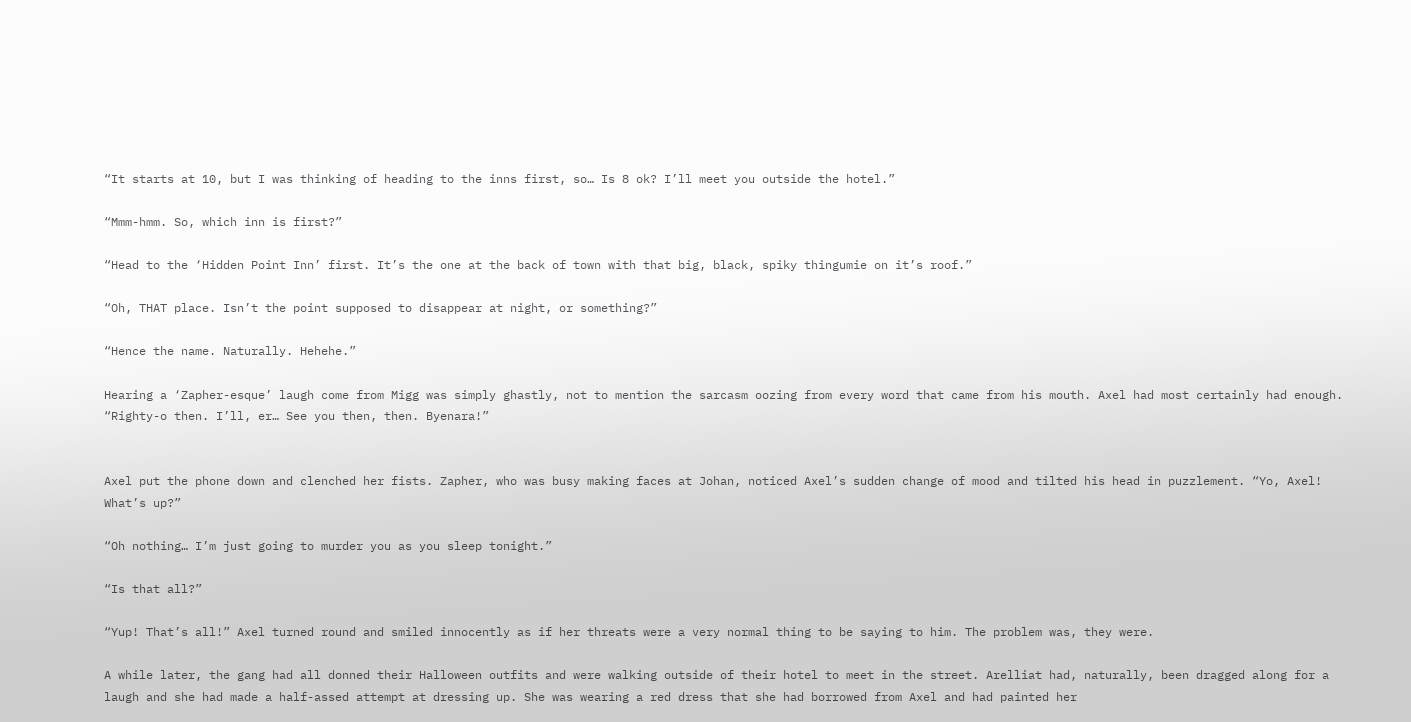“It starts at 10, but I was thinking of heading to the inns first, so… Is 8 ok? I’ll meet you outside the hotel.”

“Mmm-hmm. So, which inn is first?”

“Head to the ‘Hidden Point Inn’ first. It’s the one at the back of town with that big, black, spiky thingumie on it’s roof.”

“Oh, THAT place. Isn’t the point supposed to disappear at night, or something?”

“Hence the name. Naturally. Hehehe.”

Hearing a ‘Zapher-esque’ laugh come from Migg was simply ghastly, not to mention the sarcasm oozing from every word that came from his mouth. Axel had most certainly had enough. “Righty-o then. I’ll, er… See you then, then. Byenara!”


Axel put the phone down and clenched her fists. Zapher, who was busy making faces at Johan, noticed Axel’s sudden change of mood and tilted his head in puzzlement. “Yo, Axel! What’s up?”

“Oh nothing… I’m just going to murder you as you sleep tonight.”

“Is that all?”

“Yup! That’s all!” Axel turned round and smiled innocently as if her threats were a very normal thing to be saying to him. The problem was, they were.

A while later, the gang had all donned their Halloween outfits and were walking outside of their hotel to meet in the street. Arelliat had, naturally, been dragged along for a laugh and she had made a half-assed attempt at dressing up. She was wearing a red dress that she had borrowed from Axel and had painted her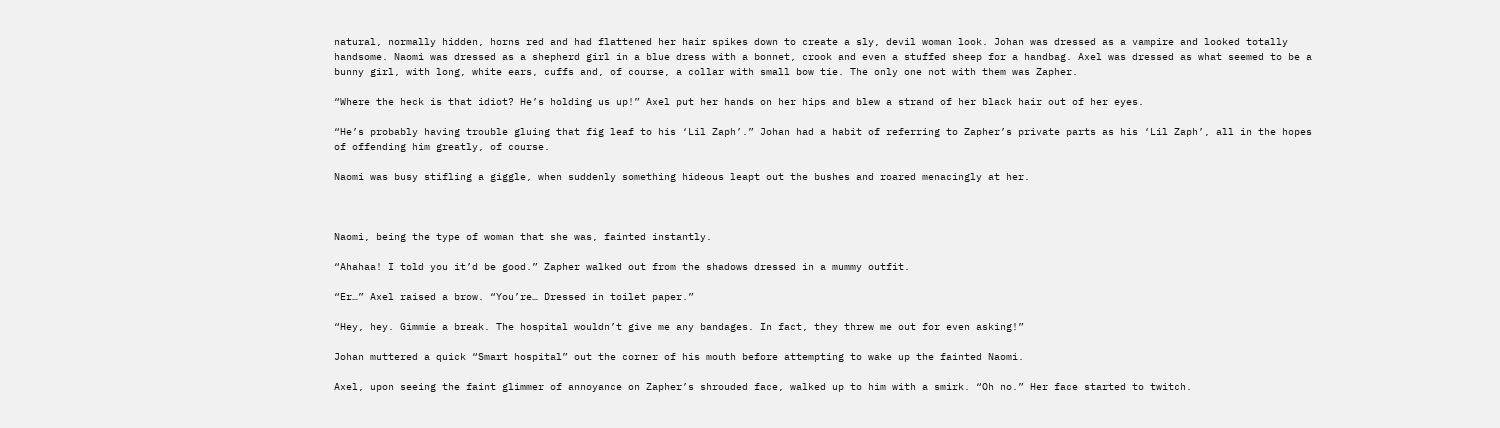natural, normally hidden, horns red and had flattened her hair spikes down to create a sly, devil woman look. Johan was dressed as a vampire and looked totally handsome. Naomi was dressed as a shepherd girl in a blue dress with a bonnet, crook and even a stuffed sheep for a handbag. Axel was dressed as what seemed to be a bunny girl, with long, white ears, cuffs and, of course, a collar with small bow tie. The only one not with them was Zapher.

“Where the heck is that idiot? He’s holding us up!” Axel put her hands on her hips and blew a strand of her black hair out of her eyes.

“He’s probably having trouble gluing that fig leaf to his ‘Lil Zaph’.” Johan had a habit of referring to Zapher’s private parts as his ‘Lil Zaph’, all in the hopes of offending him greatly, of course.

Naomi was busy stifling a giggle, when suddenly something hideous leapt out the bushes and roared menacingly at her.



Naomi, being the type of woman that she was, fainted instantly.

“Ahahaa! I told you it’d be good.” Zapher walked out from the shadows dressed in a mummy outfit.

“Er…” Axel raised a brow. “You’re… Dressed in toilet paper.”

“Hey, hey. Gimmie a break. The hospital wouldn’t give me any bandages. In fact, they threw me out for even asking!”

Johan muttered a quick “Smart hospital” out the corner of his mouth before attempting to wake up the fainted Naomi.

Axel, upon seeing the faint glimmer of annoyance on Zapher’s shrouded face, walked up to him with a smirk. “Oh no.” Her face started to twitch.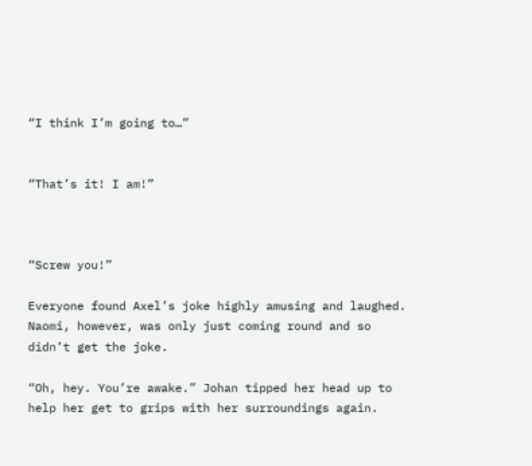“I think I’m going to…”


“That’s it! I am!”



“Screw you!”

Everyone found Axel’s joke highly amusing and laughed. Naomi, however, was only just coming round and so didn’t get the joke.

“Oh, hey. You’re awake.” Johan tipped her head up to help her get to grips with her surroundings again.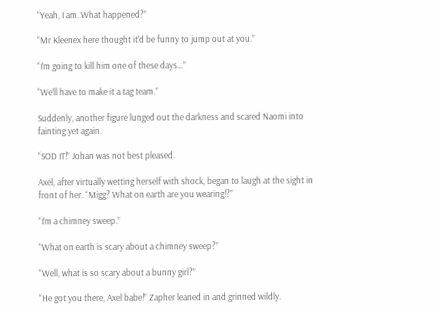“Yeah, I am. What happened?”

“Mr Kleenex here thought it’d be funny to jump out at you.”

“I’m going to kill him one of these days…”

“We’ll have to make it a tag team.”

Suddenly, another figure lunged out the darkness and scared Naomi into fainting yet again.

“SOD IT!” Johan was not best pleased.

Axel, after virtually wetting herself with shock, began to laugh at the sight in front of her. “Migg? What on earth are you wearing!?”

“I’m a chimney sweep.”

“What on earth is scary about a chimney sweep?”

“Well, what is so scary about a bunny girl?”

“He got you there, Axel babe!” Zapher leaned in and grinned wildly.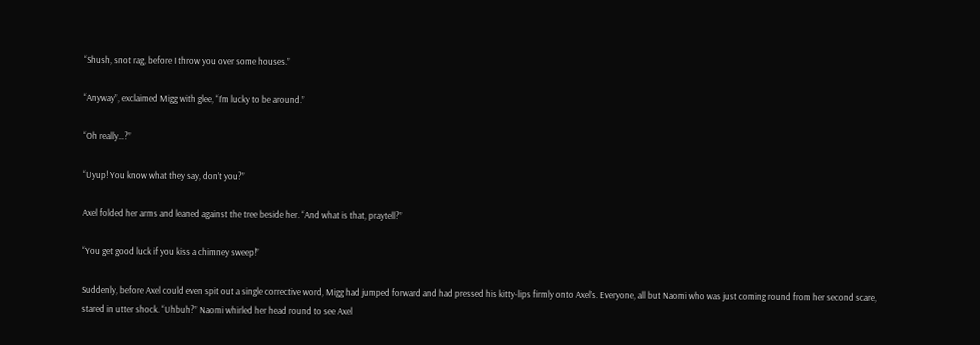“Shush, snot rag, before I throw you over some houses.”

“Anyway”, exclaimed Migg with glee, “I’m lucky to be around.”

“Oh really…?”

“Uyup! You know what they say, don’t you?”

Axel folded her arms and leaned against the tree beside her. “And what is that, praytell?”

“You get good luck if you kiss a chimney sweep!”

Suddenly, before Axel could even spit out a single corrective word, Migg had jumped forward and had pressed his kitty-lips firmly onto Axel’s. Everyone, all but Naomi who was just coming round from her second scare, stared in utter shock. “Uhbuh?” Naomi whirled her head round to see Axel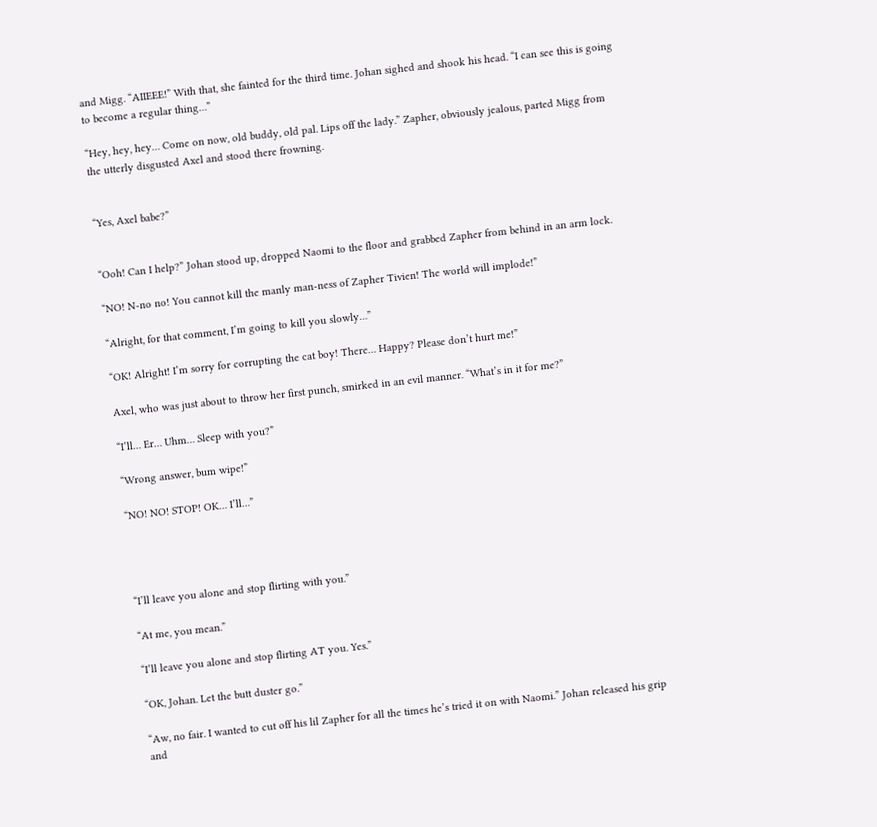and Migg. “AIIEEE!” With that, she fainted for the third time. Johan sighed and shook his head. “I can see this is going to become a regular thing…”

“Hey, hey, hey… Come on now, old buddy, old pal. Lips off the lady.” Zapher, obviously jealous, parted Migg from the utterly disgusted Axel and stood there frowning.


“Yes, Axel babe?”


“Ooh! Can I help?” Johan stood up, dropped Naomi to the floor and grabbed Zapher from behind in an arm lock.

“NO! N-no no! You cannot kill the manly man-ness of Zapher Tivien! The world will implode!”

“Alright, for that comment, I’m going to kill you slowly…”

“OK! Alright! I’m sorry for corrupting the cat boy! There… Happy? Please don’t hurt me!”

Axel, who was just about to throw her first punch, smirked in an evil manner. “What’s in it for me?”

“I’ll… Er… Uhm… Sleep with you?”

“Wrong answer, bum wipe!”

“NO! NO! STOP! OK… I’ll…”




“I’ll leave you alone and stop flirting with you.”

“At me, you mean.”

“I’ll leave you alone and stop flirting AT you. Yes.”

“OK, Johan. Let the butt duster go.”

“Aw, no fair. I wanted to cut off his lil Zapher for all the times he’s tried it on with Naomi.” Johan released his grip and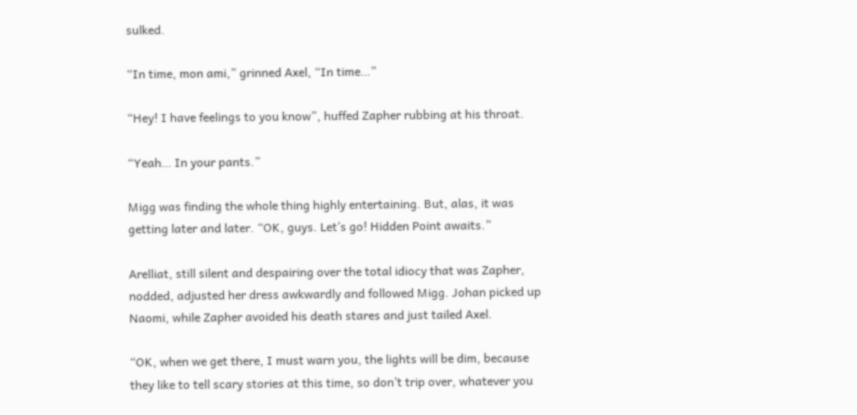sulked.

“In time, mon ami,” grinned Axel, “In time…”

“Hey! I have feelings to you know”, huffed Zapher rubbing at his throat.

“Yeah… In your pants.”

Migg was finding the whole thing highly entertaining. But, alas, it was getting later and later. “OK, guys. Let’s go! Hidden Point awaits.”

Arelliat, still silent and despairing over the total idiocy that was Zapher, nodded, adjusted her dress awkwardly and followed Migg. Johan picked up Naomi, while Zapher avoided his death stares and just tailed Axel.

“OK, when we get there, I must warn you, the lights will be dim, because they like to tell scary stories at this time, so don’t trip over, whatever you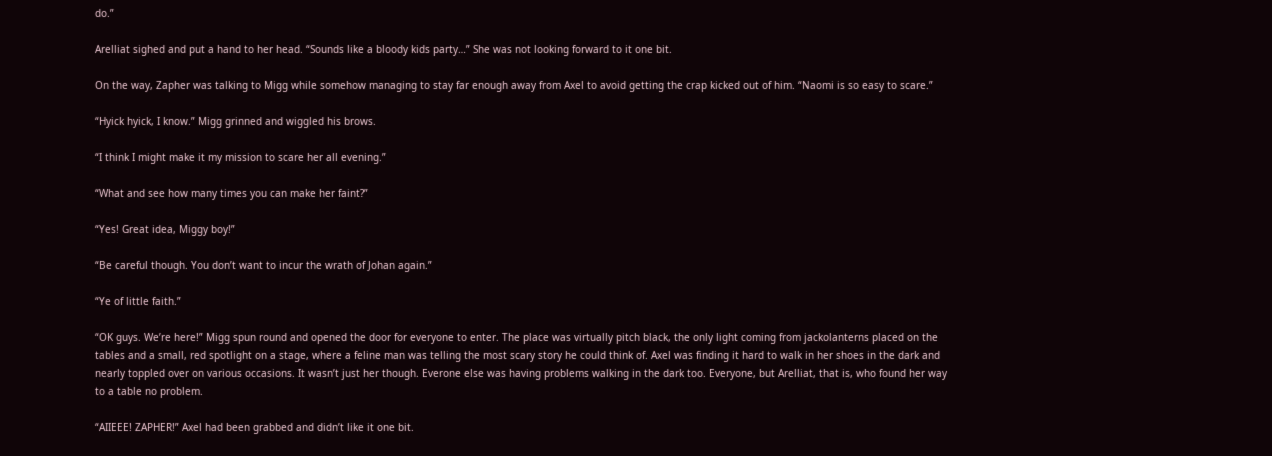do.”

Arelliat sighed and put a hand to her head. “Sounds like a bloody kids party…” She was not looking forward to it one bit.

On the way, Zapher was talking to Migg while somehow managing to stay far enough away from Axel to avoid getting the crap kicked out of him. “Naomi is so easy to scare.”

“Hyick hyick, I know.” Migg grinned and wiggled his brows.

“I think I might make it my mission to scare her all evening.”

“What and see how many times you can make her faint?”

“Yes! Great idea, Miggy boy!”

“Be careful though. You don’t want to incur the wrath of Johan again.”

“Ye of little faith.”

“OK guys. We’re here!” Migg spun round and opened the door for everyone to enter. The place was virtually pitch black, the only light coming from jackolanterns placed on the tables and a small, red spotlight on a stage, where a feline man was telling the most scary story he could think of. Axel was finding it hard to walk in her shoes in the dark and nearly toppled over on various occasions. It wasn’t just her though. Everone else was having problems walking in the dark too. Everyone, but Arelliat, that is, who found her way to a table no problem.

“AIIEEE! ZAPHER!” Axel had been grabbed and didn’t like it one bit.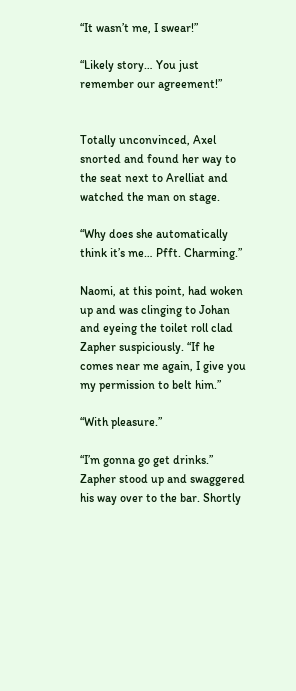“It wasn’t me, I swear!”

“Likely story… You just remember our agreement!”


Totally unconvinced, Axel snorted and found her way to the seat next to Arelliat and watched the man on stage.

“Why does she automatically think it’s me… Pfft. Charming.”

Naomi, at this point, had woken up and was clinging to Johan and eyeing the toilet roll clad Zapher suspiciously. “If he comes near me again, I give you my permission to belt him.”

“With pleasure.”

“I’m gonna go get drinks.” Zapher stood up and swaggered his way over to the bar. Shortly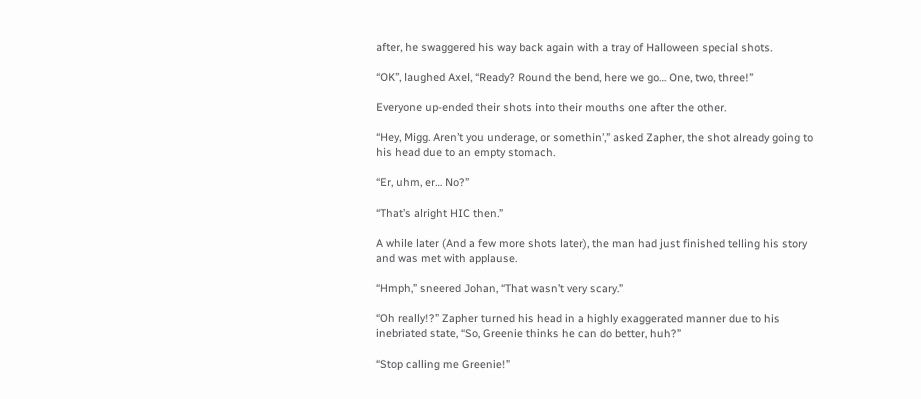after, he swaggered his way back again with a tray of Halloween special shots.

“OK”, laughed Axel, “Ready? Round the bend, here we go… One, two, three!”

Everyone up-ended their shots into their mouths one after the other.

“Hey, Migg. Aren’t you underage, or somethin’,” asked Zapher, the shot already going to his head due to an empty stomach.

“Er, uhm, er… No?”

“That’s alright HIC then.”

A while later (And a few more shots later), the man had just finished telling his story and was met with applause.

“Hmph,” sneered Johan, “That wasn’t very scary.”

“Oh really!?” Zapher turned his head in a highly exaggerated manner due to his inebriated state, “So, Greenie thinks he can do better, huh?”

“Stop calling me Greenie!”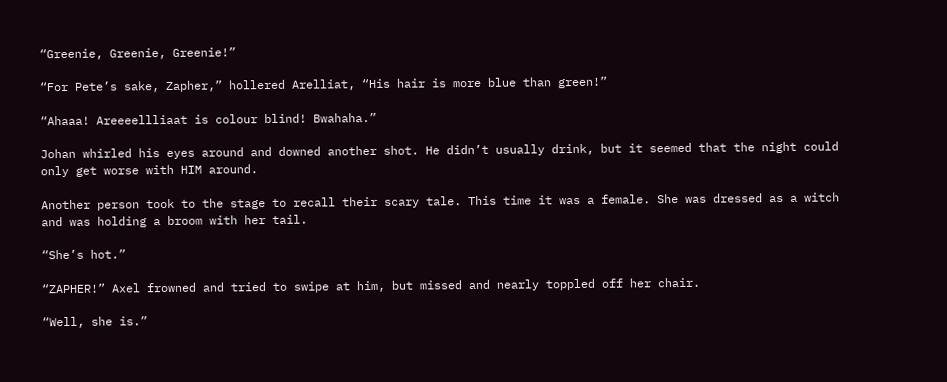“Greenie, Greenie, Greenie!”

“For Pete’s sake, Zapher,” hollered Arelliat, “His hair is more blue than green!”

“Ahaaa! Areeeellliaat is colour blind! Bwahaha.”

Johan whirled his eyes around and downed another shot. He didn’t usually drink, but it seemed that the night could only get worse with HIM around.

Another person took to the stage to recall their scary tale. This time it was a female. She was dressed as a witch and was holding a broom with her tail.

“She’s hot.”

“ZAPHER!” Axel frowned and tried to swipe at him, but missed and nearly toppled off her chair.

“Well, she is.”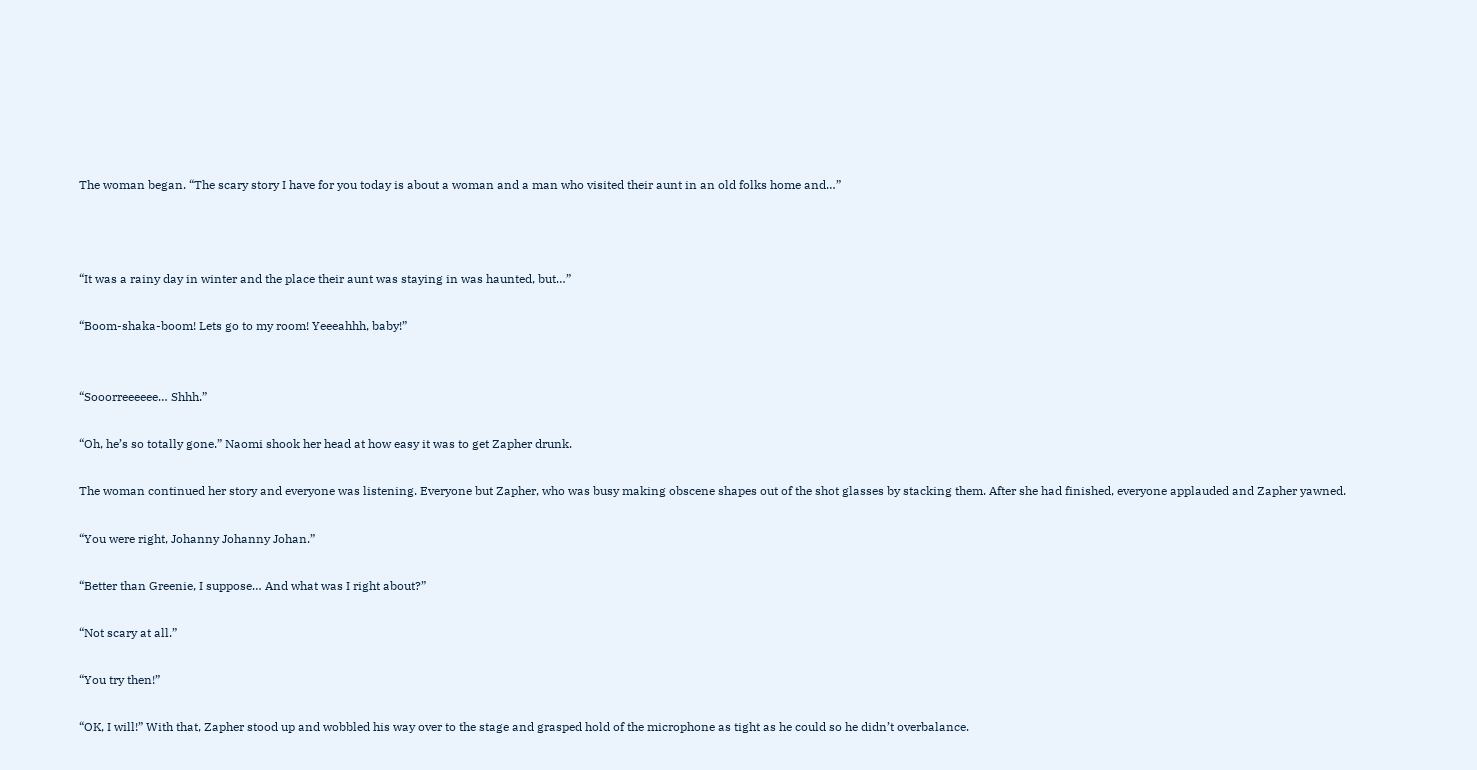The woman began. “The scary story I have for you today is about a woman and a man who visited their aunt in an old folks home and…”



“It was a rainy day in winter and the place their aunt was staying in was haunted, but…”

“Boom-shaka-boom! Lets go to my room! Yeeeahhh, baby!”


“Sooorreeeeee… Shhh.”

“Oh, he’s so totally gone.” Naomi shook her head at how easy it was to get Zapher drunk.

The woman continued her story and everyone was listening. Everyone but Zapher, who was busy making obscene shapes out of the shot glasses by stacking them. After she had finished, everyone applauded and Zapher yawned.

“You were right, Johanny Johanny Johan.”

“Better than Greenie, I suppose… And what was I right about?”

“Not scary at all.”

“You try then!”

“OK, I will!” With that, Zapher stood up and wobbled his way over to the stage and grasped hold of the microphone as tight as he could so he didn’t overbalance.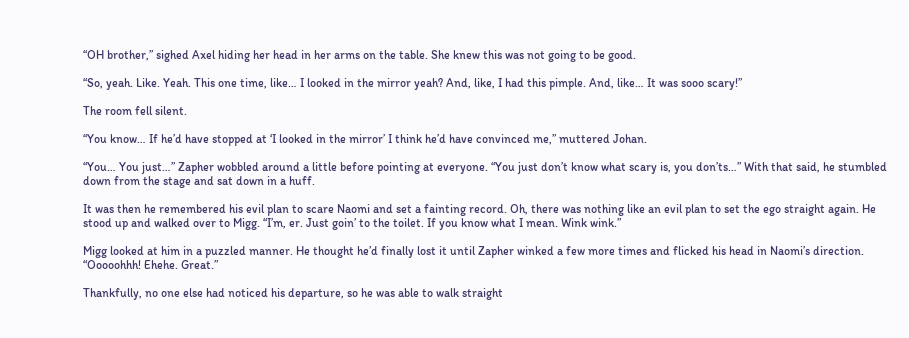“OH brother,” sighed Axel hiding her head in her arms on the table. She knew this was not going to be good.

“So, yeah. Like. Yeah. This one time, like… I looked in the mirror yeah? And, like, I had this pimple. And, like… It was sooo scary!”

The room fell silent.

“You know… If he’d have stopped at ‘I looked in the mirror’ I think he’d have convinced me,” muttered Johan.

“You… You just…” Zapher wobbled around a little before pointing at everyone. “You just don’t know what scary is, you don’ts…” With that said, he stumbled down from the stage and sat down in a huff.

It was then he remembered his evil plan to scare Naomi and set a fainting record. Oh, there was nothing like an evil plan to set the ego straight again. He stood up and walked over to Migg. “I’m, er. Just goin’ to the toilet. If you know what I mean. Wink wink.”

Migg looked at him in a puzzled manner. He thought he’d finally lost it until Zapher winked a few more times and flicked his head in Naomi’s direction. “Ooooohhh! Ehehe. Great.”

Thankfully, no one else had noticed his departure, so he was able to walk straight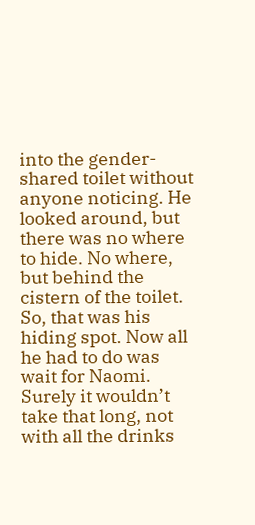into the gender-shared toilet without anyone noticing. He looked around, but there was no where to hide. No where, but behind the cistern of the toilet. So, that was his hiding spot. Now all he had to do was wait for Naomi. Surely it wouldn’t take that long, not with all the drinks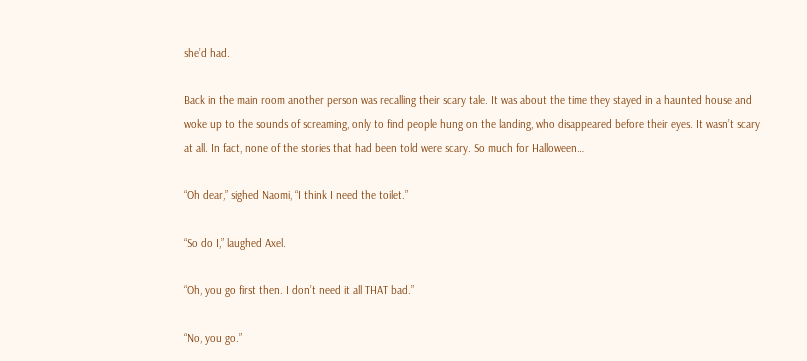she’d had.

Back in the main room another person was recalling their scary tale. It was about the time they stayed in a haunted house and woke up to the sounds of screaming, only to find people hung on the landing, who disappeared before their eyes. It wasn’t scary at all. In fact, none of the stories that had been told were scary. So much for Halloween…

“Oh dear,” sighed Naomi, “I think I need the toilet.”

“So do I,” laughed Axel.

“Oh, you go first then. I don’t need it all THAT bad.”

“No, you go.”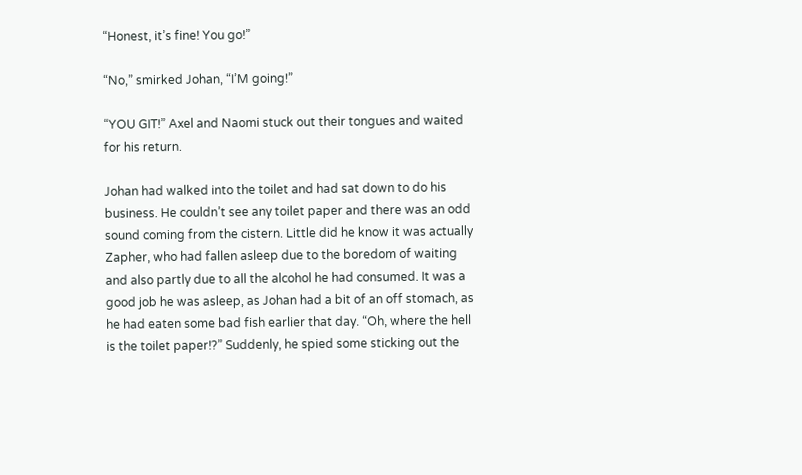“Honest, it’s fine! You go!”

“No,” smirked Johan, “I’M going!”

“YOU GIT!” Axel and Naomi stuck out their tongues and waited for his return.

Johan had walked into the toilet and had sat down to do his business. He couldn’t see any toilet paper and there was an odd sound coming from the cistern. Little did he know it was actually Zapher, who had fallen asleep due to the boredom of waiting and also partly due to all the alcohol he had consumed. It was a good job he was asleep, as Johan had a bit of an off stomach, as he had eaten some bad fish earlier that day. “Oh, where the hell is the toilet paper!?” Suddenly, he spied some sticking out the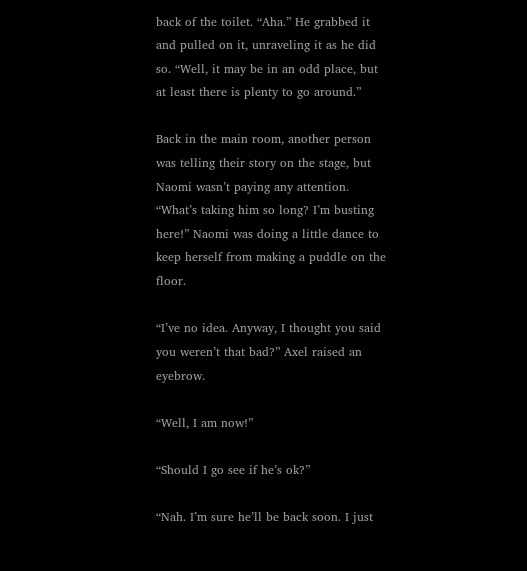back of the toilet. “Aha.” He grabbed it and pulled on it, unraveling it as he did so. “Well, it may be in an odd place, but at least there is plenty to go around.”

Back in the main room, another person was telling their story on the stage, but Naomi wasn’t paying any attention. “What’s taking him so long? I’m busting here!” Naomi was doing a little dance to keep herself from making a puddle on the floor.

“I’ve no idea. Anyway, I thought you said you weren’t that bad?” Axel raised an eyebrow.

“Well, I am now!”

“Should I go see if he’s ok?”

“Nah. I’m sure he’ll be back soon. I just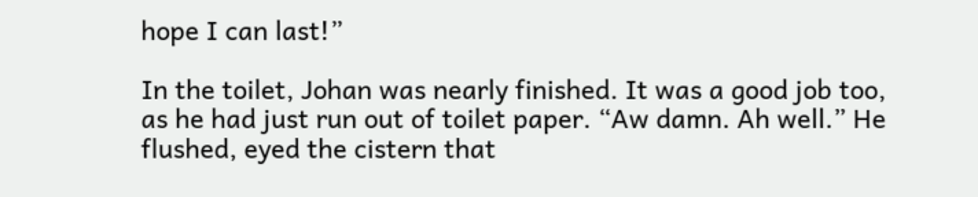hope I can last!”

In the toilet, Johan was nearly finished. It was a good job too, as he had just run out of toilet paper. “Aw damn. Ah well.” He flushed, eyed the cistern that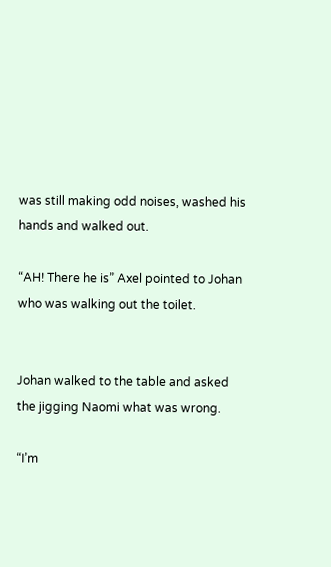was still making odd noises, washed his hands and walked out.

“AH! There he is” Axel pointed to Johan who was walking out the toilet.


Johan walked to the table and asked the jigging Naomi what was wrong.

“I’m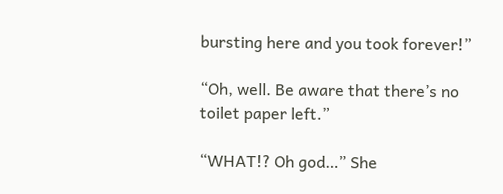bursting here and you took forever!”

“Oh, well. Be aware that there’s no toilet paper left.”

“WHAT!? Oh god…” She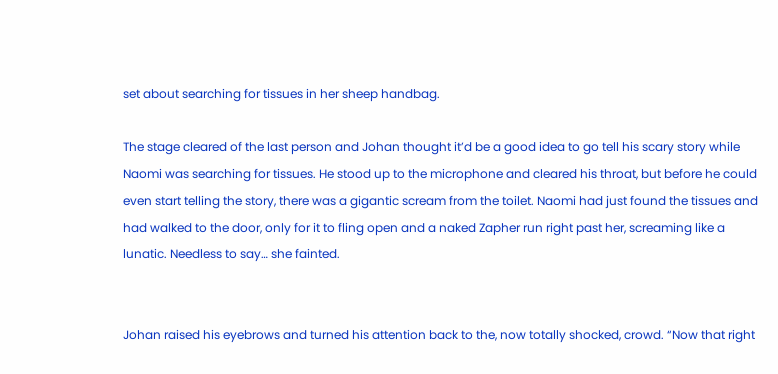set about searching for tissues in her sheep handbag.

The stage cleared of the last person and Johan thought it’d be a good idea to go tell his scary story while Naomi was searching for tissues. He stood up to the microphone and cleared his throat, but before he could even start telling the story, there was a gigantic scream from the toilet. Naomi had just found the tissues and had walked to the door, only for it to fling open and a naked Zapher run right past her, screaming like a lunatic. Needless to say… she fainted.


Johan raised his eyebrows and turned his attention back to the, now totally shocked, crowd. “Now that right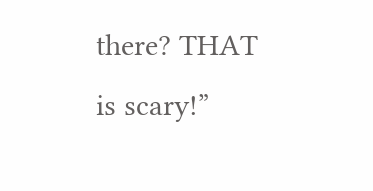there? THAT is scary!”